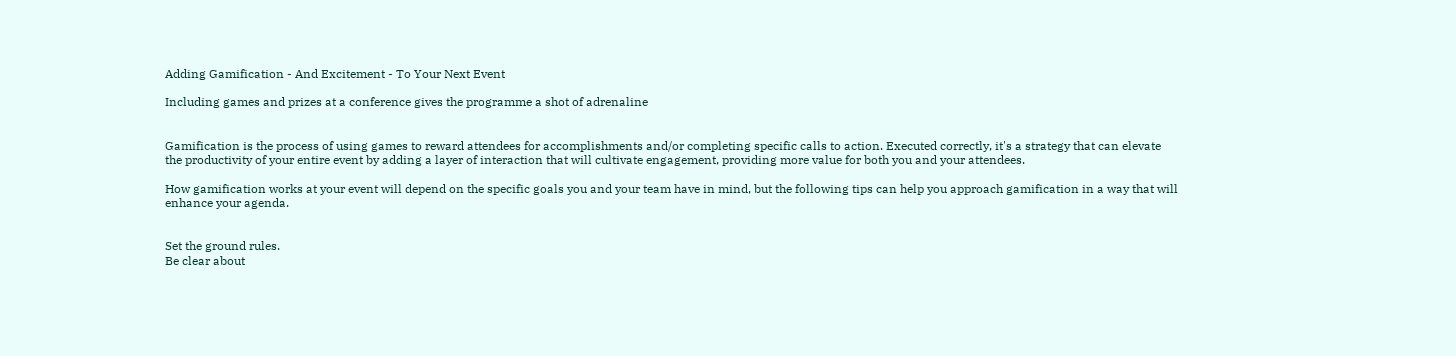Adding Gamification - And Excitement - To Your Next Event

Including games and prizes at a conference gives the programme a shot of adrenaline


Gamification is the process of using games to reward attendees for accomplishments and/or completing specific calls to action. Executed correctly, it's a strategy that can elevate the productivity of your entire event by adding a layer of interaction that will cultivate engagement, providing more value for both you and your attendees.

How gamification works at your event will depend on the specific goals you and your team have in mind, but the following tips can help you approach gamification in a way that will enhance your agenda.


Set the ground rules.
Be clear about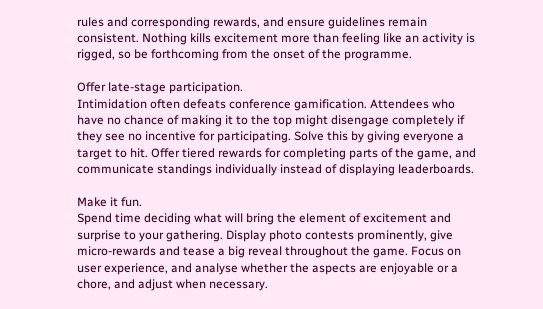rules and corresponding rewards, and ensure guidelines remain consistent. Nothing kills excitement more than feeling like an activity is rigged, so be forthcoming from the onset of the programme.

Offer late-stage participation.
Intimidation often defeats conference gamification. Attendees who have no chance of making it to the top might disengage completely if they see no incentive for participating. Solve this by giving everyone a target to hit. Offer tiered rewards for completing parts of the game, and communicate standings individually instead of displaying leaderboards.

Make it fun.
Spend time deciding what will bring the element of excitement and surprise to your gathering. Display photo contests prominently, give micro-rewards and tease a big reveal throughout the game. Focus on user experience, and analyse whether the aspects are enjoyable or a chore, and adjust when necessary.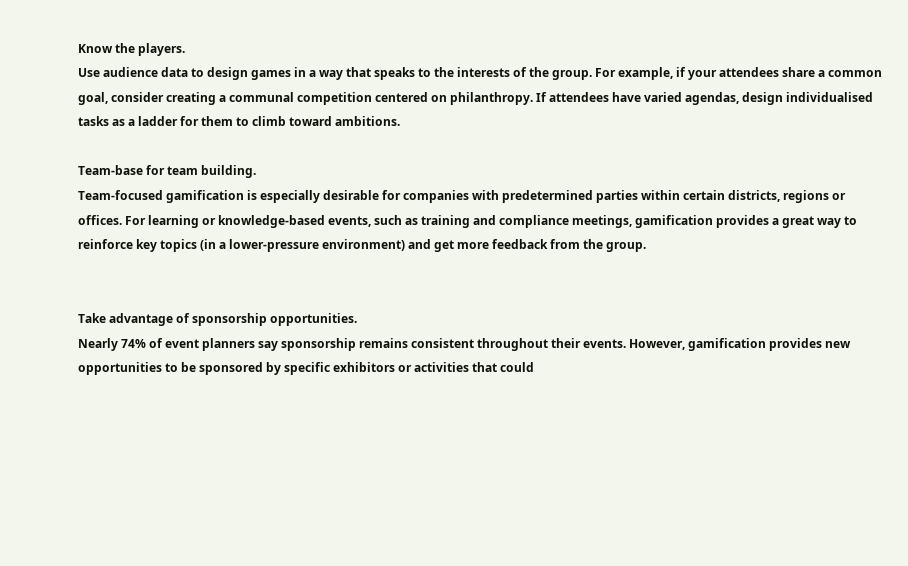Know the players.
Use audience data to design games in a way that speaks to the interests of the group. For example, if your attendees share a common goal, consider creating a communal competition centered on philanthropy. If attendees have varied agendas, design individualised tasks as a ladder for them to climb toward ambitions.

Team-base for team building.
Team-focused gamification is especially desirable for companies with predetermined parties within certain districts, regions or offices. For learning or knowledge-based events, such as training and compliance meetings, gamification provides a great way to reinforce key topics (in a lower-pressure environment) and get more feedback from the group.


Take advantage of sponsorship opportunities.
Nearly 74% of event planners say sponsorship remains consistent throughout their events. However, gamification provides new opportunities to be sponsored by specific exhibitors or activities that could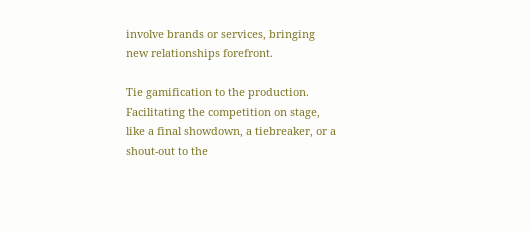involve brands or services, bringing new relationships forefront.

Tie gamification to the production.
Facilitating the competition on stage, like a final showdown, a tiebreaker, or a shout-out to the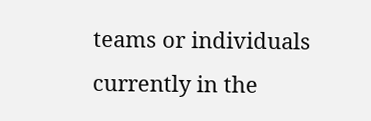teams or individuals currently in the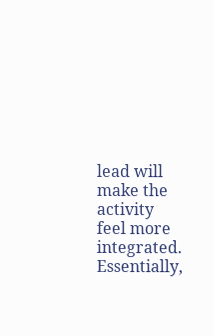lead will make the activity feel more integrated. Essentially,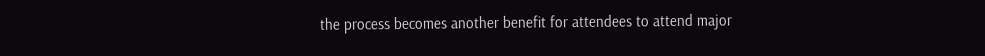the process becomes another benefit for attendees to attend major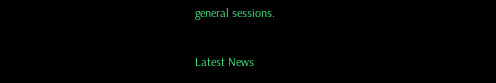general sessions.

Latest News